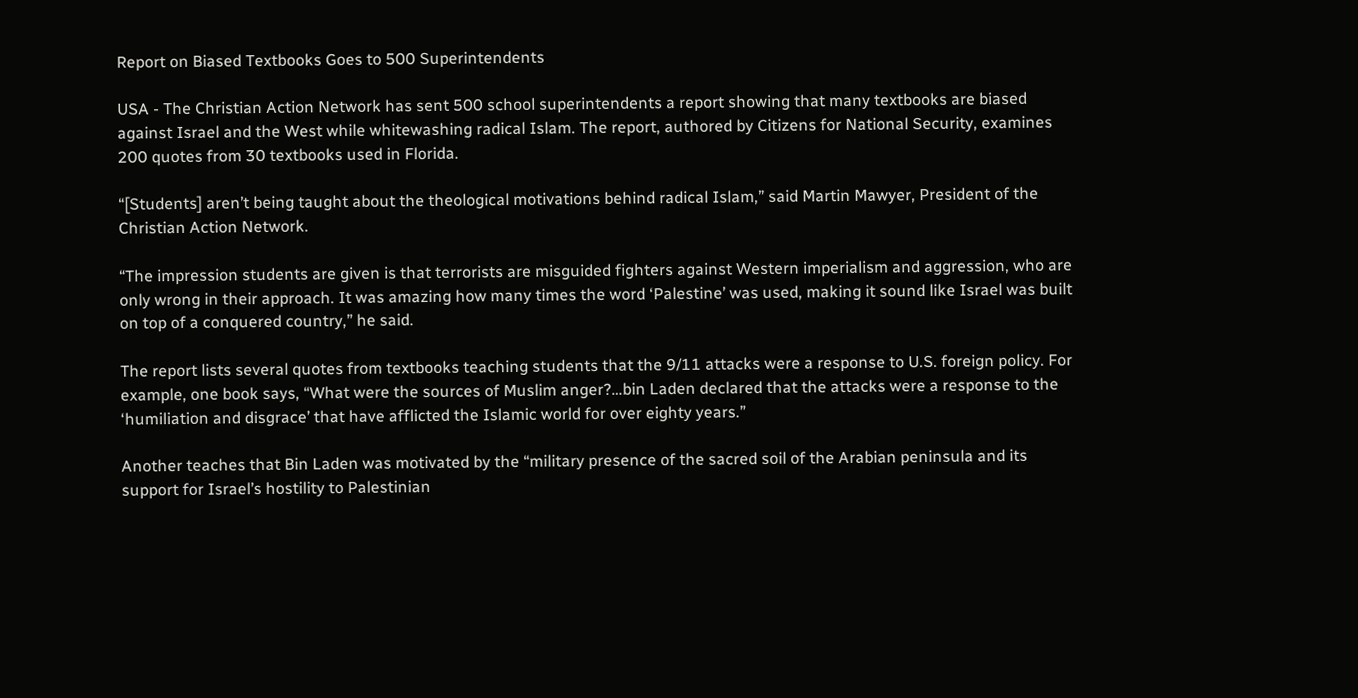Report on Biased Textbooks Goes to 500 Superintendents

USA - The Christian Action Network has sent 500 school superintendents a report showing that many textbooks are biased against Israel and the West while whitewashing radical Islam. The report, authored by Citizens for National Security, examines 200 quotes from 30 textbooks used in Florida.

“[Students] aren’t being taught about the theological motivations behind radical Islam,” said Martin Mawyer, President of the Christian Action Network.

“The impression students are given is that terrorists are misguided fighters against Western imperialism and aggression, who are only wrong in their approach. It was amazing how many times the word ‘Palestine’ was used, making it sound like Israel was built on top of a conquered country,” he said.

The report lists several quotes from textbooks teaching students that the 9/11 attacks were a response to U.S. foreign policy. For example, one book says, “What were the sources of Muslim anger?…bin Laden declared that the attacks were a response to the ‘humiliation and disgrace’ that have afflicted the Islamic world for over eighty years.”

Another teaches that Bin Laden was motivated by the “military presence of the sacred soil of the Arabian peninsula and its support for Israel’s hostility to Palestinian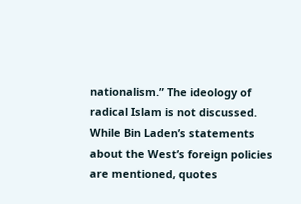nationalism.” The ideology of radical Islam is not discussed. While Bin Laden’s statements about the West’s foreign policies are mentioned, quotes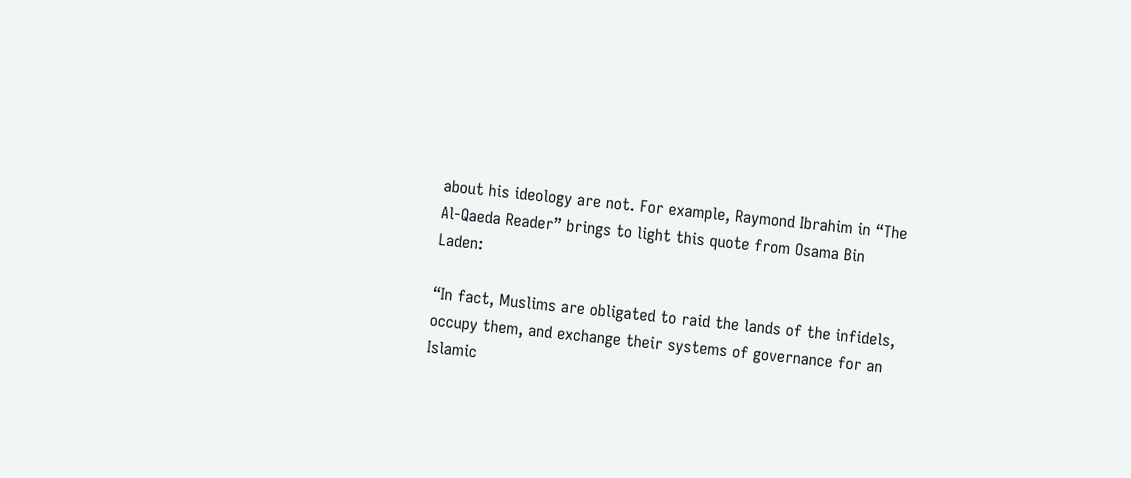about his ideology are not. For example, Raymond Ibrahim in “The Al-Qaeda Reader” brings to light this quote from Osama Bin Laden:

“In fact, Muslims are obligated to raid the lands of the infidels, occupy them, and exchange their systems of governance for an Islamic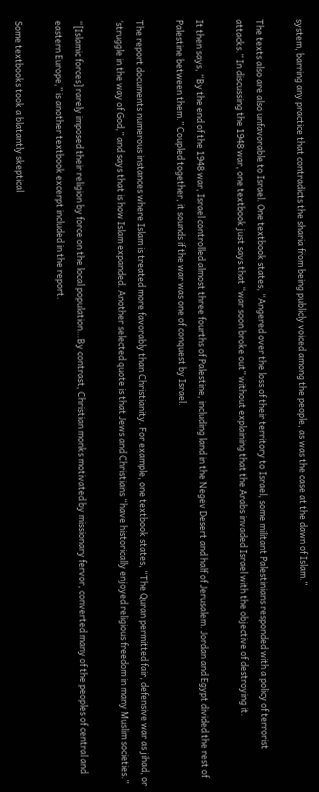system, barring any practice that contradicts the sharia from being publicly voiced among the people, as was the case at the dawn of Islam.”

The texts also are also unfavorable to Israel. One textbook states, “Angered over the loss of their territory to Israel, some militant Palestinians responded with a policy of terrorist attacks.” In discussing the 1948 war, one textbook just says that “war soon broke out” without explaining that the Arabs invaded Israel with the objective of destroying it.

It then says, “By the end of the 1948 war, Israel controlled almost three fourths of Palestine, including land in the Negev Desert and half of Jerusalem. Jordan and Egypt divided the rest of Palestine between them.” Coupled together, it sounds if the war was one of conquest by Israel.

The report documents numerous instances where Islam is treated more favorably than Christianity. For example, one textbook states, “The Quran permitted fair, defensive war as jihad, or ‘struggle in the way of God,” and says that is how Islam expanded. Another selected quote is that Jews and Christians “have historically enjoyed religious freedom in many Muslim societies.”

“[Islamic forces] rarely imposed their religion by force on the local population…By contrast, Christian monks motivated by missionary fervor, converted many of the peoples of central and eastern Europe,” is another textbook excerpt included in the report.

Some textbooks took a blatantly skeptical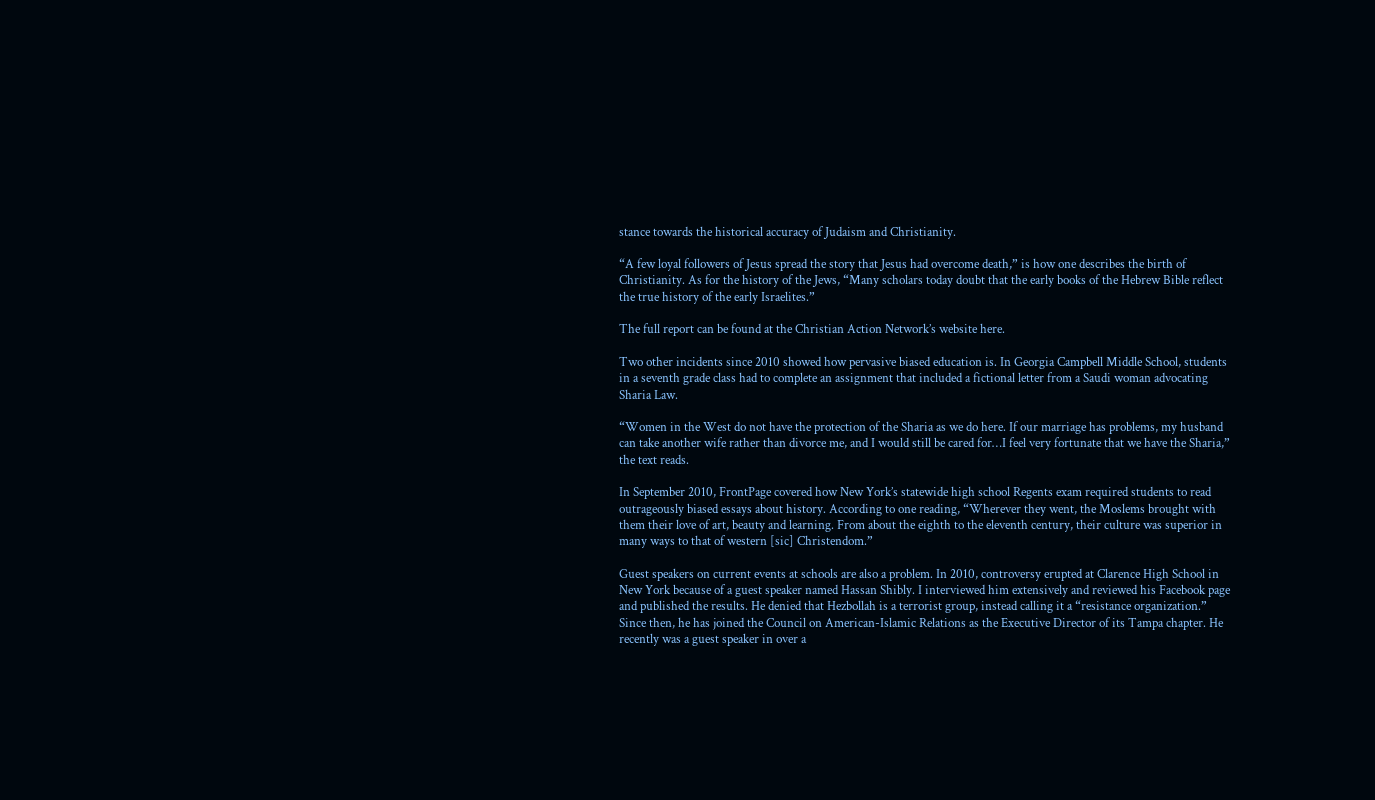stance towards the historical accuracy of Judaism and Christianity.

“A few loyal followers of Jesus spread the story that Jesus had overcome death,” is how one describes the birth of Christianity. As for the history of the Jews, “Many scholars today doubt that the early books of the Hebrew Bible reflect the true history of the early Israelites.”

The full report can be found at the Christian Action Network’s website here.

Two other incidents since 2010 showed how pervasive biased education is. In Georgia Campbell Middle School, students in a seventh grade class had to complete an assignment that included a fictional letter from a Saudi woman advocating Sharia Law.

“Women in the West do not have the protection of the Sharia as we do here. If our marriage has problems, my husband can take another wife rather than divorce me, and I would still be cared for…I feel very fortunate that we have the Sharia,” the text reads.

In September 2010, FrontPage covered how New York’s statewide high school Regents exam required students to read outrageously biased essays about history. According to one reading, “Wherever they went, the Moslems brought with them their love of art, beauty and learning. From about the eighth to the eleventh century, their culture was superior in many ways to that of western [sic] Christendom.”

Guest speakers on current events at schools are also a problem. In 2010, controversy erupted at Clarence High School in New York because of a guest speaker named Hassan Shibly. I interviewed him extensively and reviewed his Facebook page and published the results. He denied that Hezbollah is a terrorist group, instead calling it a “resistance organization.” Since then, he has joined the Council on American-Islamic Relations as the Executive Director of its Tampa chapter. He recently was a guest speaker in over a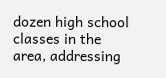dozen high school classes in the area, addressing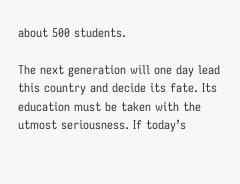about 500 students.

The next generation will one day lead this country and decide its fate. Its education must be taken with the utmost seriousness. If today’s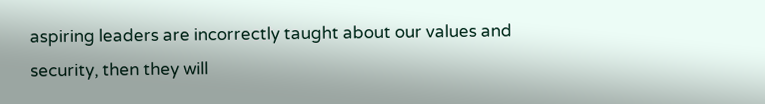aspiring leaders are incorrectly taught about our values and security, then they will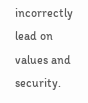incorrectly lead on values and security.